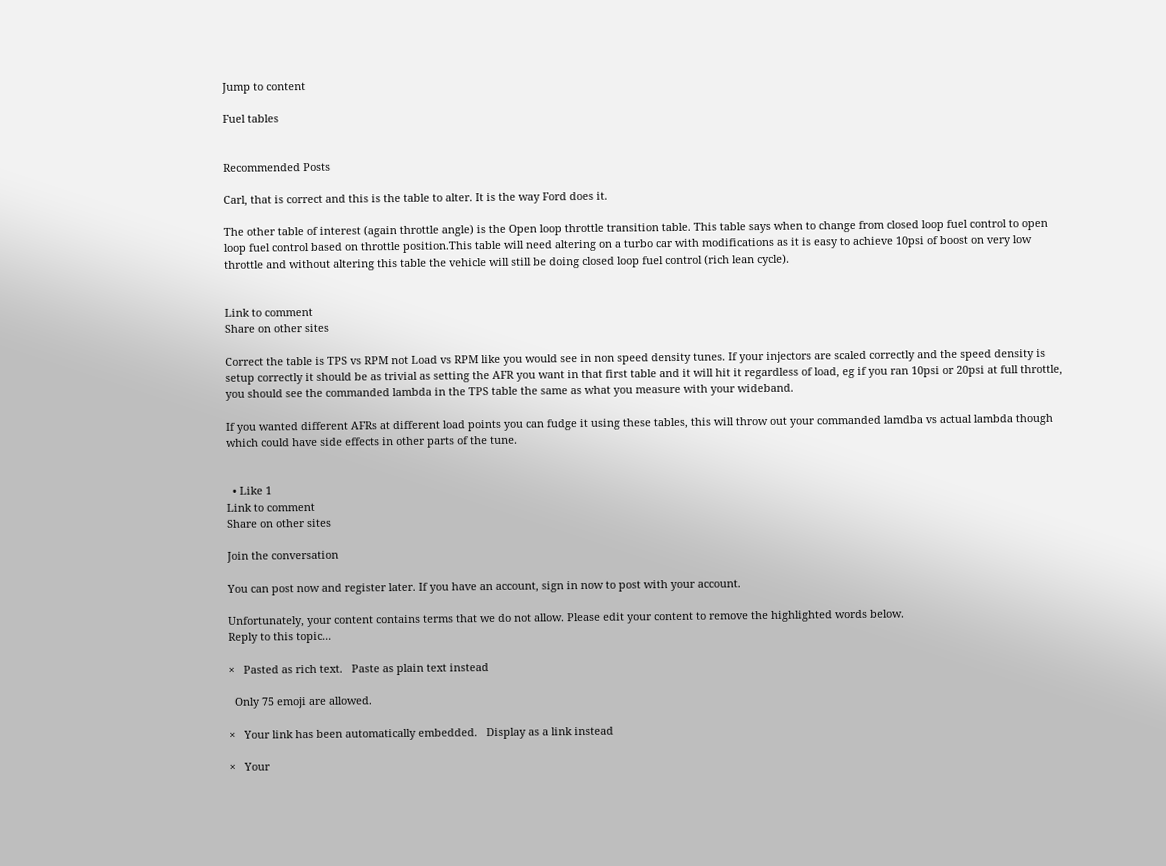Jump to content

Fuel tables


Recommended Posts

Carl, that is correct and this is the table to alter. It is the way Ford does it.

The other table of interest (again throttle angle) is the Open loop throttle transition table. This table says when to change from closed loop fuel control to open loop fuel control based on throttle position.This table will need altering on a turbo car with modifications as it is easy to achieve 10psi of boost on very low throttle and without altering this table the vehicle will still be doing closed loop fuel control (rich lean cycle).


Link to comment
Share on other sites

Correct the table is TPS vs RPM not Load vs RPM like you would see in non speed density tunes. If your injectors are scaled correctly and the speed density is setup correctly it should be as trivial as setting the AFR you want in that first table and it will hit it regardless of load, eg if you ran 10psi or 20psi at full throttle, you should see the commanded lambda in the TPS table the same as what you measure with your wideband.

If you wanted different AFRs at different load points you can fudge it using these tables, this will throw out your commanded lamdba vs actual lambda though which could have side effects in other parts of the tune.


  • Like 1
Link to comment
Share on other sites

Join the conversation

You can post now and register later. If you have an account, sign in now to post with your account.

Unfortunately, your content contains terms that we do not allow. Please edit your content to remove the highlighted words below.
Reply to this topic...

×   Pasted as rich text.   Paste as plain text instead

  Only 75 emoji are allowed.

×   Your link has been automatically embedded.   Display as a link instead

×   Your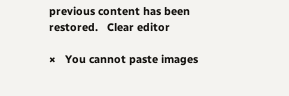previous content has been restored.   Clear editor

×   You cannot paste images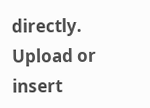directly. Upload or insert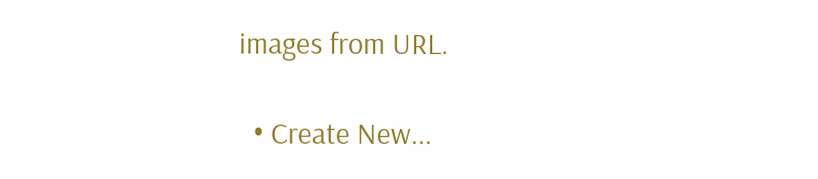images from URL.

  • Create New...